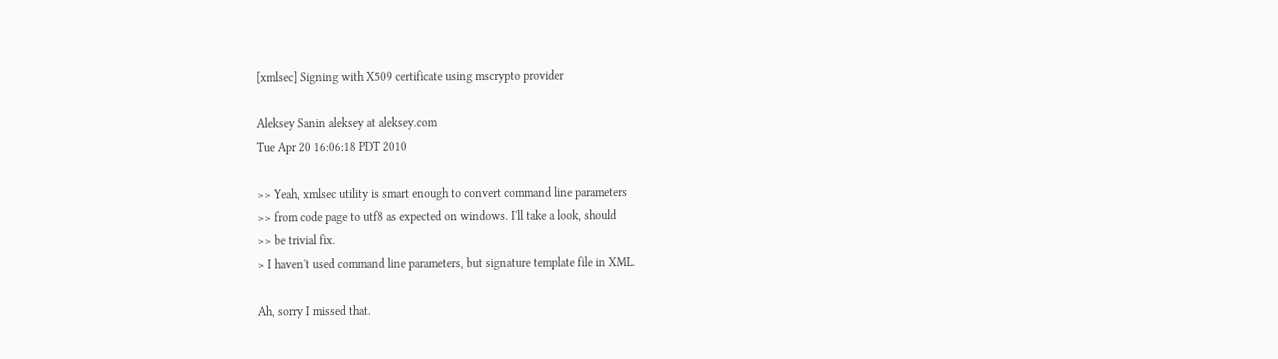[xmlsec] Signing with X509 certificate using mscrypto provider

Aleksey Sanin aleksey at aleksey.com
Tue Apr 20 16:06:18 PDT 2010

>> Yeah, xmlsec utility is smart enough to convert command line parameters
>> from code page to utf8 as expected on windows. I'll take a look, should
>> be trivial fix.
> I haven't used command line parameters, but signature template file in XML.

Ah, sorry I missed that.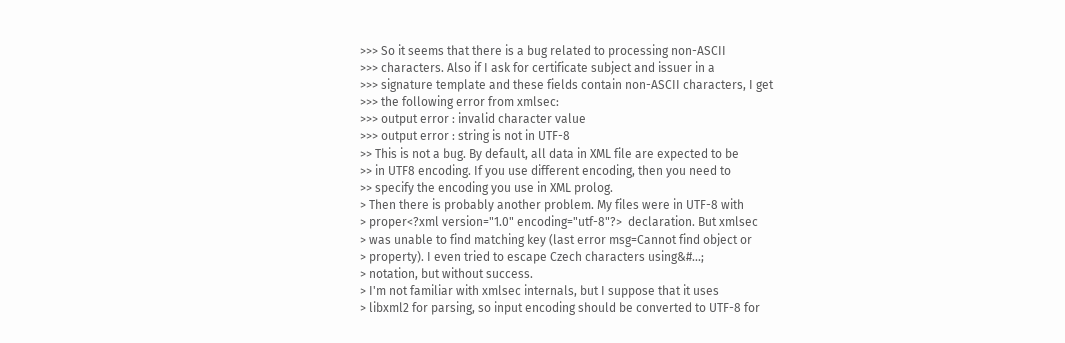>>> So it seems that there is a bug related to processing non-ASCII
>>> characters. Also if I ask for certificate subject and issuer in a
>>> signature template and these fields contain non-ASCII characters, I get
>>> the following error from xmlsec:
>>> output error : invalid character value
>>> output error : string is not in UTF-8
>> This is not a bug. By default, all data in XML file are expected to be
>> in UTF8 encoding. If you use different encoding, then you need to
>> specify the encoding you use in XML prolog.
> Then there is probably another problem. My files were in UTF-8 with
> proper<?xml version="1.0" encoding="utf-8"?>  declaration. But xmlsec
> was unable to find matching key (last error msg=Cannot find object or
> property). I even tried to escape Czech characters using&#...;
> notation, but without success.
> I'm not familiar with xmlsec internals, but I suppose that it uses
> libxml2 for parsing, so input encoding should be converted to UTF-8 for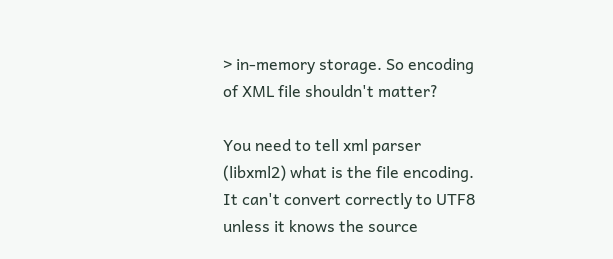> in-memory storage. So encoding of XML file shouldn't matter?

You need to tell xml parser (libxml2) what is the file encoding.
It can't convert correctly to UTF8 unless it knows the source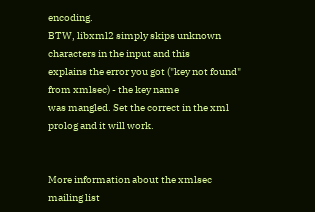encoding.
BTW, libxml2 simply skips unknown characters in the input and this
explains the error you got ("key not found" from xmlsec) - the key name
was mangled. Set the correct in the xml prolog and it will work.


More information about the xmlsec mailing list